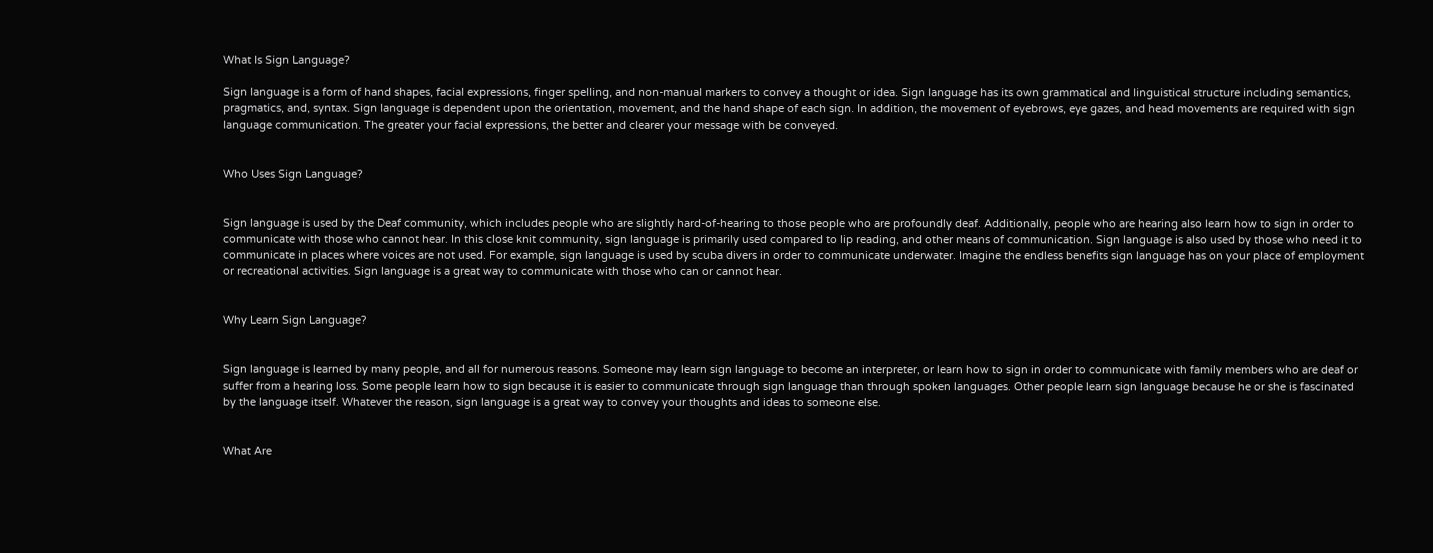What Is Sign Language?

Sign language is a form of hand shapes, facial expressions, finger spelling, and non-manual markers to convey a thought or idea. Sign language has its own grammatical and linguistical structure including semantics, pragmatics, and, syntax. Sign language is dependent upon the orientation, movement, and the hand shape of each sign. In addition, the movement of eyebrows, eye gazes, and head movements are required with sign language communication. The greater your facial expressions, the better and clearer your message with be conveyed.


Who Uses Sign Language?


Sign language is used by the Deaf community, which includes people who are slightly hard-of-hearing to those people who are profoundly deaf. Additionally, people who are hearing also learn how to sign in order to communicate with those who cannot hear. In this close knit community, sign language is primarily used compared to lip reading, and other means of communication. Sign language is also used by those who need it to communicate in places where voices are not used. For example, sign language is used by scuba divers in order to communicate underwater. Imagine the endless benefits sign language has on your place of employment or recreational activities. Sign language is a great way to communicate with those who can or cannot hear.


Why Learn Sign Language?


Sign language is learned by many people, and all for numerous reasons. Someone may learn sign language to become an interpreter, or learn how to sign in order to communicate with family members who are deaf or suffer from a hearing loss. Some people learn how to sign because it is easier to communicate through sign language than through spoken languages. Other people learn sign language because he or she is fascinated by the language itself. Whatever the reason, sign language is a great way to convey your thoughts and ideas to someone else.


What Are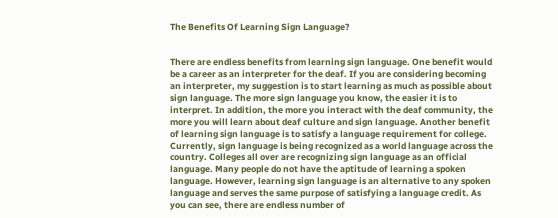The Benefits Of Learning Sign Language?


There are endless benefits from learning sign language. One benefit would be a career as an interpreter for the deaf. If you are considering becoming an interpreter, my suggestion is to start learning as much as possible about sign language. The more sign language you know, the easier it is to interpret. In addition, the more you interact with the deaf community, the more you will learn about deaf culture and sign language. Another benefit of learning sign language is to satisfy a language requirement for college. Currently, sign language is being recognized as a world language across the country. Colleges all over are recognizing sign language as an official language. Many people do not have the aptitude of learning a spoken language. However, learning sign language is an alternative to any spoken language and serves the same purpose of satisfying a language credit. As you can see, there are endless number of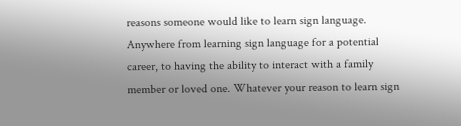reasons someone would like to learn sign language. Anywhere from learning sign language for a potential career, to having the ability to interact with a family member or loved one. Whatever your reason to learn sign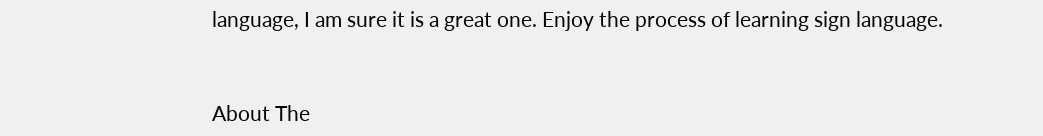language, I am sure it is a great one. Enjoy the process of learning sign language.


About The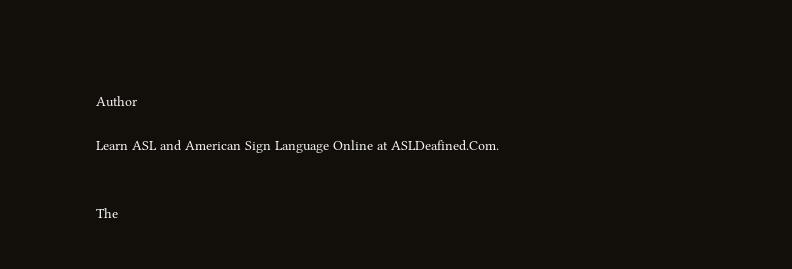Author

Learn ASL and American Sign Language Online at ASLDeafined.Com.


The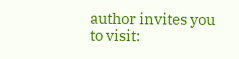author invites you to visit: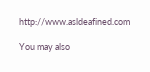http://www.asldeafined.com

You may also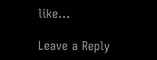like...

Leave a Reply